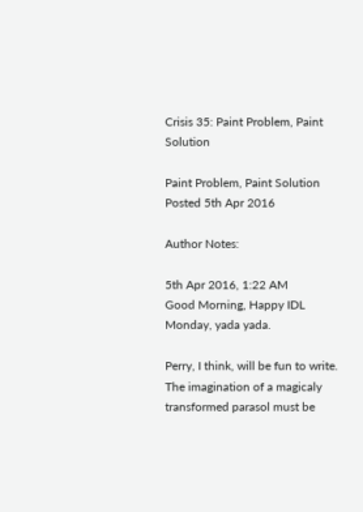Crisis 35: Paint Problem, Paint Solution

Paint Problem, Paint Solution
Posted 5th Apr 2016

Author Notes:

5th Apr 2016, 1:22 AM
Good Morning, Happy IDL Monday, yada yada.

Perry, I think, will be fun to write. The imagination of a magicaly transformed parasol must be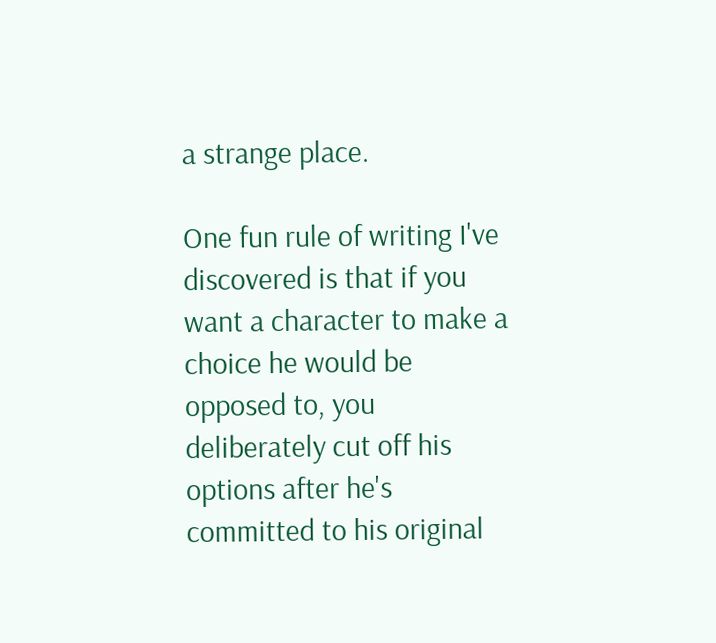a strange place.

One fun rule of writing I've discovered is that if you want a character to make a choice he would be opposed to, you deliberately cut off his options after he's committed to his original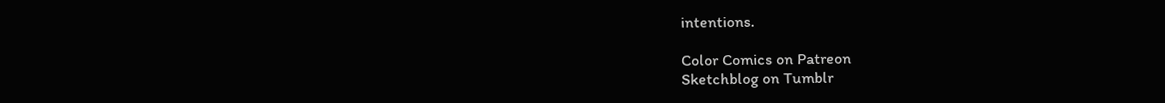intentions.

Color Comics on Patreon
Sketchblog on Tumblr